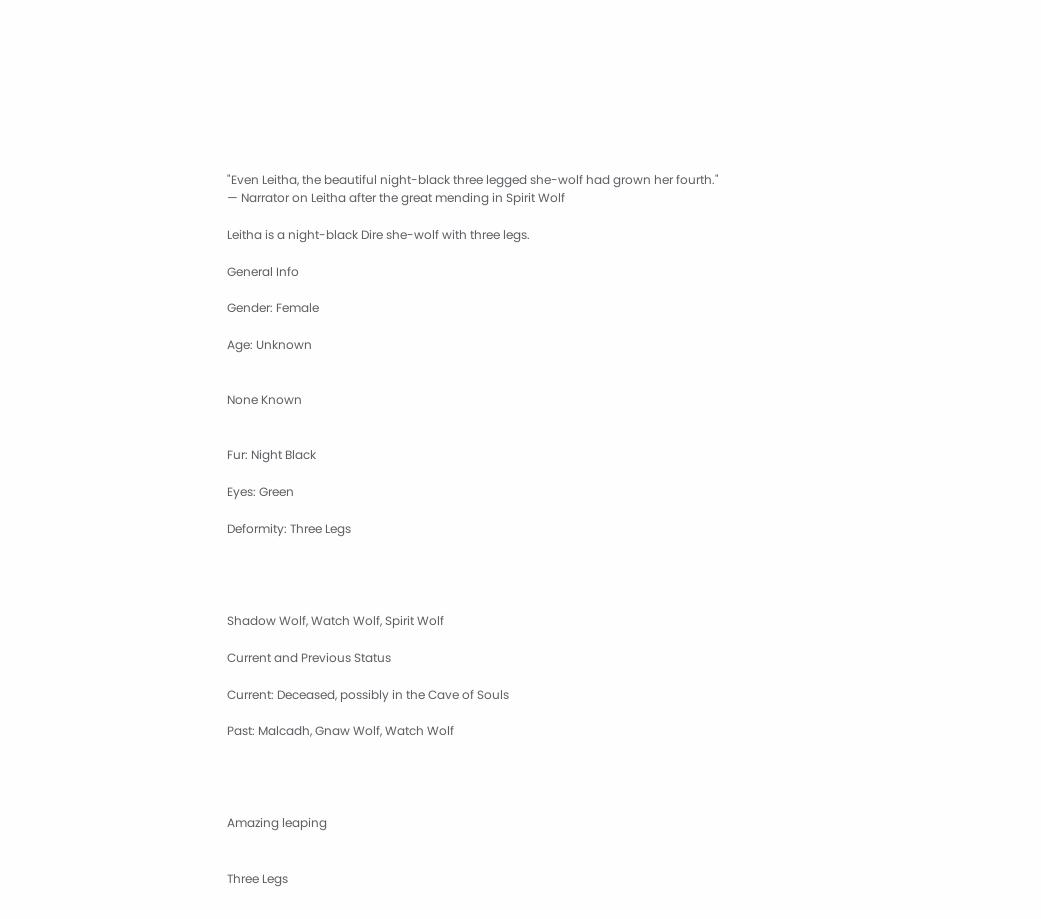"Even Leitha, the beautiful night-black three legged she-wolf had grown her fourth."
— Narrator on Leitha after the great mending in Spirit Wolf

Leitha is a night-black Dire she-wolf with three legs.

General Info

Gender: Female

Age: Unknown


None Known


Fur: Night Black

Eyes: Green

Deformity: Three Legs




Shadow Wolf, Watch Wolf, Spirit Wolf

Current and Previous Status

Current: Deceased, possibly in the Cave of Souls

Past: Malcadh, Gnaw Wolf, Watch Wolf




Amazing leaping


Three Legs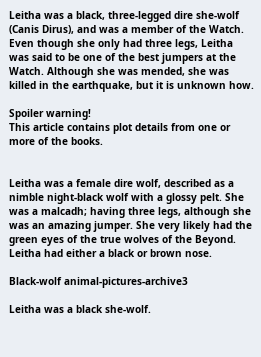Leitha was a black, three-legged dire she-wolf (Canis Dirus), and was a member of the Watch. Even though she only had three legs, Leitha was said to be one of the best jumpers at the Watch. Although she was mended, she was killed in the earthquake, but it is unknown how.

Spoiler warning!
This article contains plot details from one or more of the books.


Leitha was a female dire wolf, described as a nimble night-black wolf with a glossy pelt. She was a malcadh; having three legs, although she was an amazing jumper. She very likely had the green eyes of the true wolves of the Beyond. Leitha had either a black or brown nose.

Black-wolf animal-pictures-archive3

Leitha was a black she-wolf.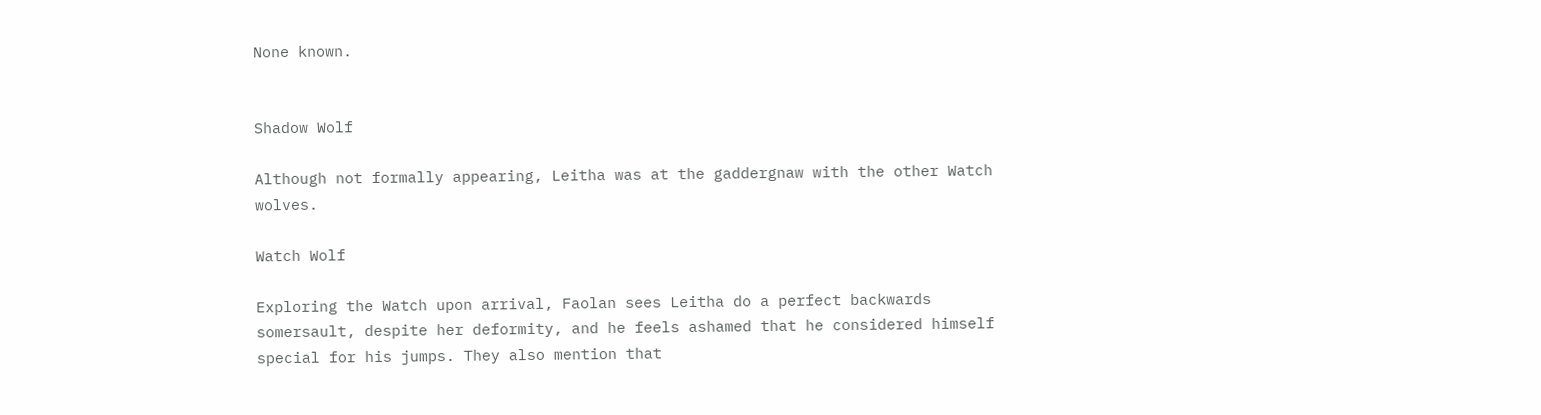None known.


Shadow Wolf

Although not formally appearing, Leitha was at the gaddergnaw with the other Watch wolves.

Watch Wolf

Exploring the Watch upon arrival, Faolan sees Leitha do a perfect backwards somersault, despite her deformity, and he feels ashamed that he considered himself special for his jumps. They also mention that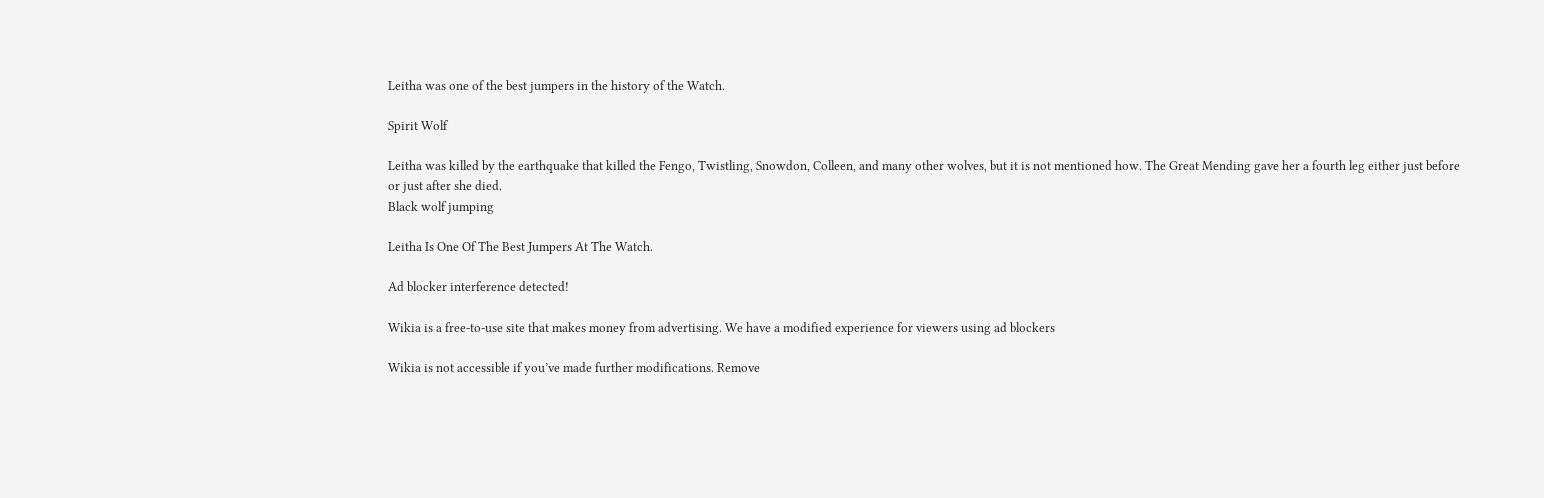Leitha was one of the best jumpers in the history of the Watch.

Spirit Wolf

Leitha was killed by the earthquake that killed the Fengo, Twistling, Snowdon, Colleen, and many other wolves, but it is not mentioned how. The Great Mending gave her a fourth leg either just before or just after she died.
Black wolf jumping

Leitha Is One Of The Best Jumpers At The Watch.

Ad blocker interference detected!

Wikia is a free-to-use site that makes money from advertising. We have a modified experience for viewers using ad blockers

Wikia is not accessible if you’ve made further modifications. Remove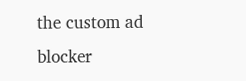the custom ad blocker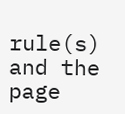rule(s) and the page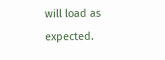will load as expected.